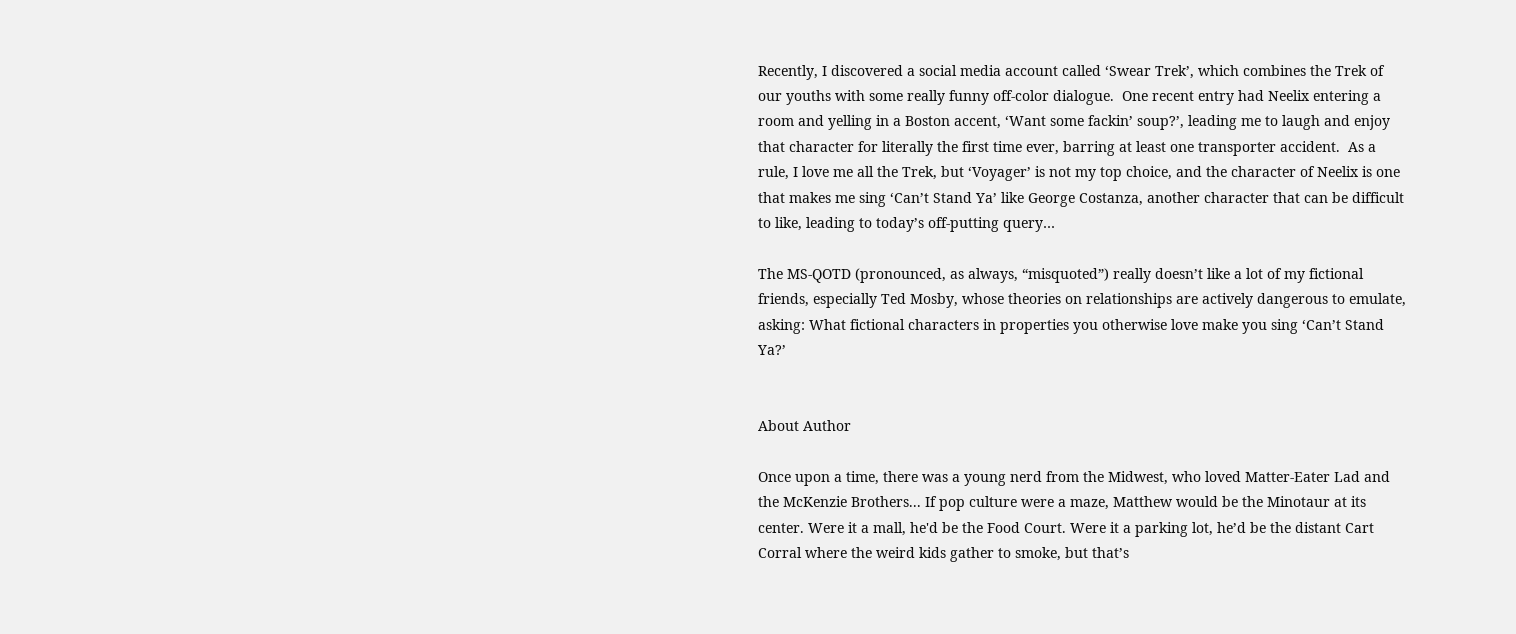Recently, I discovered a social media account called ‘Swear Trek’, which combines the Trek of our youths with some really funny off-color dialogue.  One recent entry had Neelix entering a room and yelling in a Boston accent, ‘Want some fackin’ soup?’, leading me to laugh and enjoy that character for literally the first time ever, barring at least one transporter accident.  As a rule, I love me all the Trek, but ‘Voyager’ is not my top choice, and the character of Neelix is one that makes me sing ‘Can’t Stand Ya’ like George Costanza, another character that can be difficult to like, leading to today’s off-putting query…

The MS-QOTD (pronounced, as always, “misquoted”) really doesn’t like a lot of my fictional friends, especially Ted Mosby, whose theories on relationships are actively dangerous to emulate, asking: What fictional characters in properties you otherwise love make you sing ‘Can’t Stand Ya?’


About Author

Once upon a time, there was a young nerd from the Midwest, who loved Matter-Eater Lad and the McKenzie Brothers... If pop culture were a maze, Matthew would be the Minotaur at its center. Were it a mall, he'd be the Food Court. Were it a parking lot, he’d be the distant Cart Corral where the weird kids gather to smoke, but that’s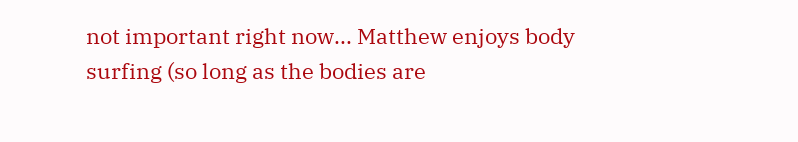not important right now... Matthew enjoys body surfing (so long as the bodies are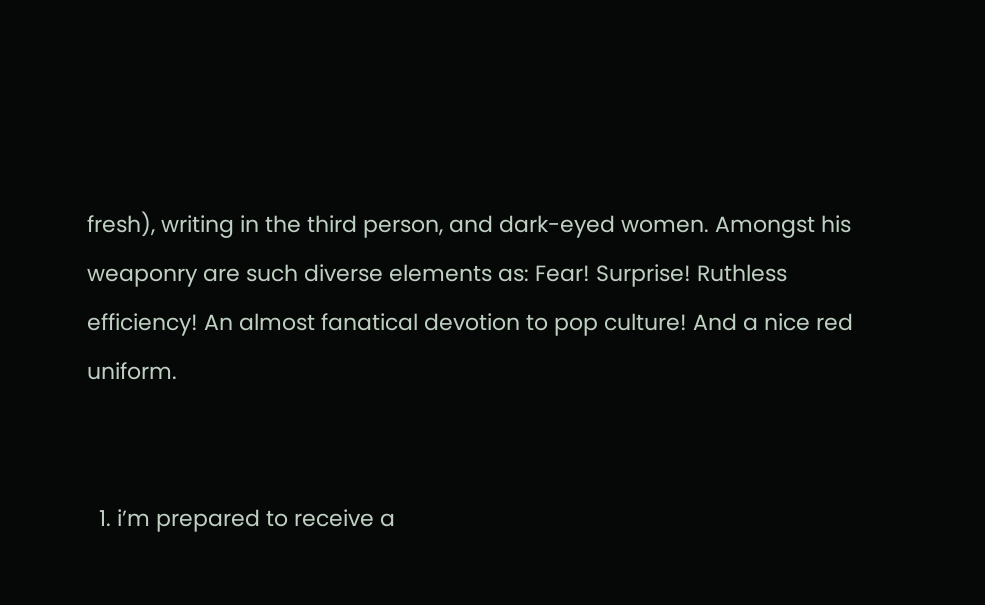fresh), writing in the third person, and dark-eyed women. Amongst his weaponry are such diverse elements as: Fear! Surprise! Ruthless efficiency! An almost fanatical devotion to pop culture! And a nice red uniform.


  1. i’m prepared to receive a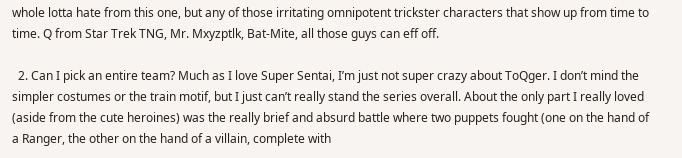whole lotta hate from this one, but any of those irritating omnipotent trickster characters that show up from time to time. Q from Star Trek TNG, Mr. Mxyzptlk, Bat-Mite, all those guys can eff off.

  2. Can I pick an entire team? Much as I love Super Sentai, I’m just not super crazy about ToQger. I don’t mind the simpler costumes or the train motif, but I just can’t really stand the series overall. About the only part I really loved (aside from the cute heroines) was the really brief and absurd battle where two puppets fought (one on the hand of a Ranger, the other on the hand of a villain, complete with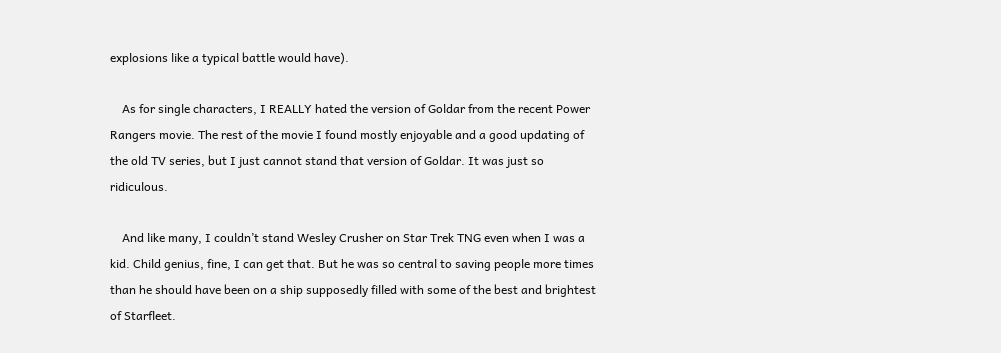explosions like a typical battle would have).

    As for single characters, I REALLY hated the version of Goldar from the recent Power Rangers movie. The rest of the movie I found mostly enjoyable and a good updating of the old TV series, but I just cannot stand that version of Goldar. It was just so ridiculous.

    And like many, I couldn’t stand Wesley Crusher on Star Trek TNG even when I was a kid. Child genius, fine, I can get that. But he was so central to saving people more times than he should have been on a ship supposedly filled with some of the best and brightest of Starfleet.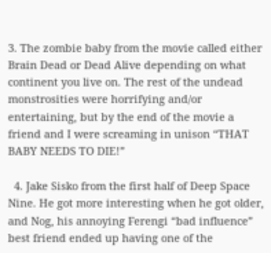3. The zombie baby from the movie called either Brain Dead or Dead Alive depending on what continent you live on. The rest of the undead monstrosities were horrifying and/or entertaining, but by the end of the movie a friend and I were screaming in unison “THAT BABY NEEDS TO DIE!”

  4. Jake Sisko from the first half of Deep Space Nine. He got more interesting when he got older, and Nog, his annoying Ferengi “bad influence” best friend ended up having one of the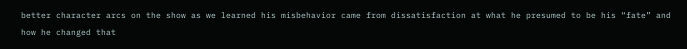better character arcs on the show as we learned his misbehavior came from dissatisfaction at what he presumed to be his “fate” and how he changed that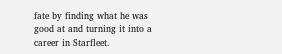fate by finding what he was good at and turning it into a career in Starfleet.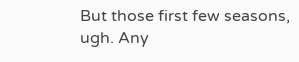But those first few seasons, ugh. Any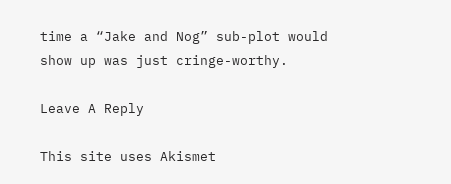time a “Jake and Nog” sub-plot would show up was just cringe-worthy.

Leave A Reply

This site uses Akismet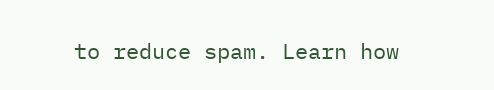to reduce spam. Learn how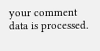your comment data is processed.